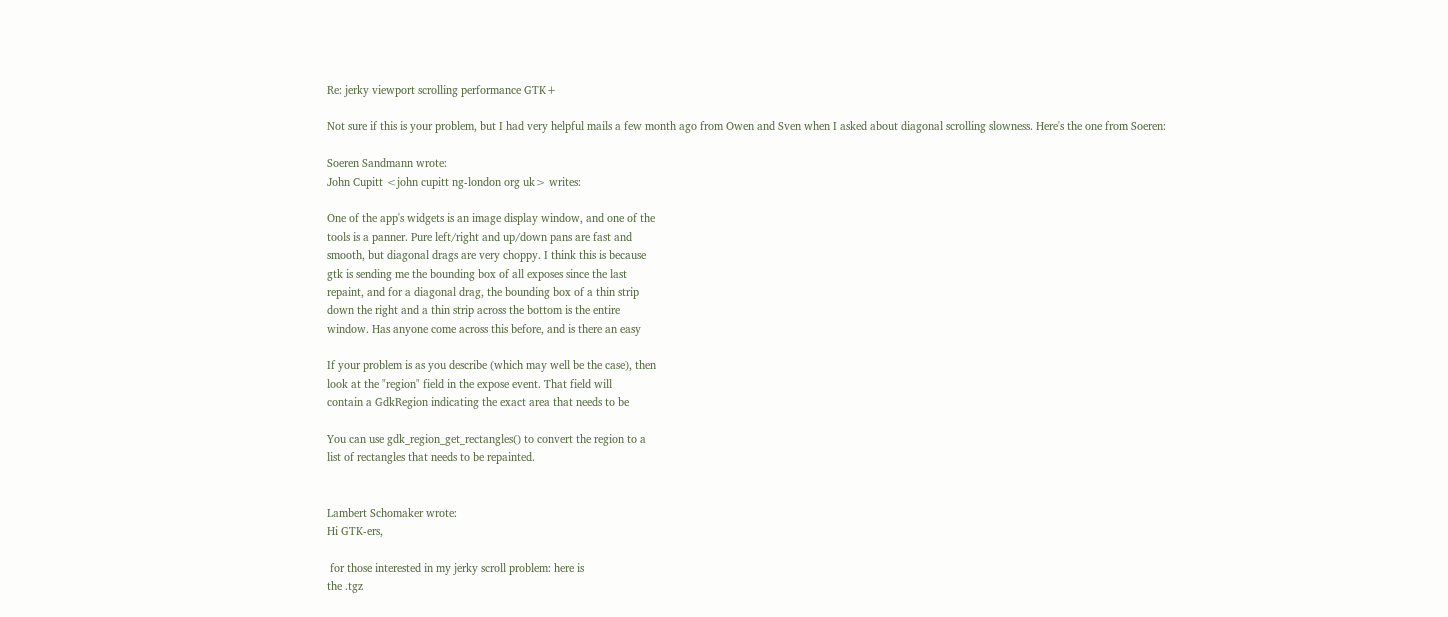Re: jerky viewport scrolling performance GTK+

Not sure if this is your problem, but I had very helpful mails a few month ago from Owen and Sven when I asked about diagonal scrolling slowness. Here's the one from Soeren:

Soeren Sandmann wrote:
John Cupitt <john cupitt ng-london org uk> writes:

One of the app's widgets is an image display window, and one of the
tools is a panner. Pure left/right and up/down pans are fast and
smooth, but diagonal drags are very choppy. I think this is because
gtk is sending me the bounding box of all exposes since the last
repaint, and for a diagonal drag, the bounding box of a thin strip
down the right and a thin strip across the bottom is the entire
window. Has anyone come across this before, and is there an easy

If your problem is as you describe (which may well be the case), then
look at the "region" field in the expose event. That field will
contain a GdkRegion indicating the exact area that needs to be

You can use gdk_region_get_rectangles() to convert the region to a
list of rectangles that needs to be repainted.


Lambert Schomaker wrote:
Hi GTK-ers,

 for those interested in my jerky scroll problem: here is
the .tgz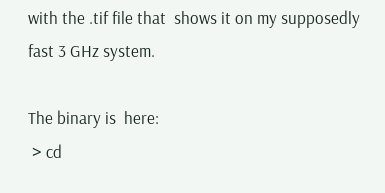with the .tif file that  shows it on my supposedly
fast 3 GHz system.

The binary is  here:
 > cd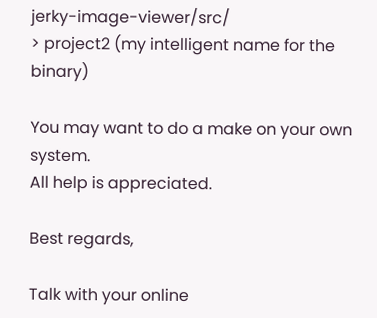jerky-image-viewer/src/
> project2 (my intelligent name for the binary)

You may want to do a make on your own system.
All help is appreciated.

Best regards,

Talk with your online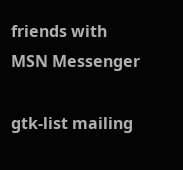friends with MSN Messenger

gtk-list mailing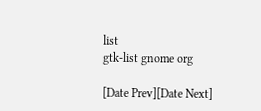list
gtk-list gnome org

[Date Prev][Date Next]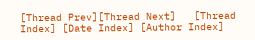[Thread Prev][Thread Next]   [Thread Index] [Date Index] [Author Index]